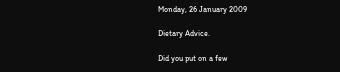Monday, 26 January 2009

Dietary Advice.

Did you put on a few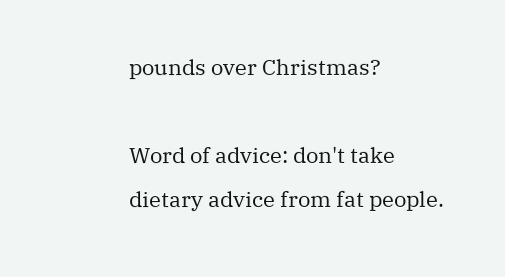pounds over Christmas?

Word of advice: don't take dietary advice from fat people.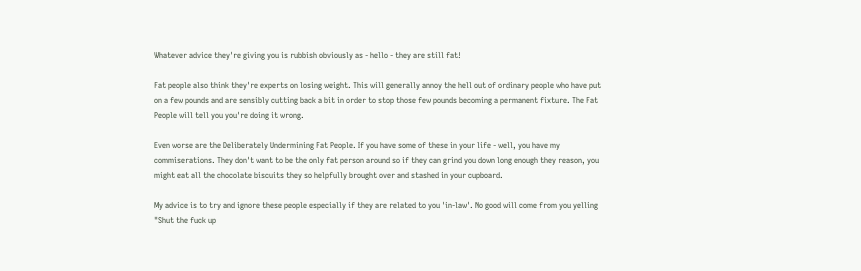Whatever advice they're giving you is rubbish obviously as - hello - they are still fat!

Fat people also think they're experts on losing weight. This will generally annoy the hell out of ordinary people who have put on a few pounds and are sensibly cutting back a bit in order to stop those few pounds becoming a permanent fixture. The Fat People will tell you you're doing it wrong.

Even worse are the Deliberately Undermining Fat People. If you have some of these in your life - well, you have my commiserations. They don't want to be the only fat person around so if they can grind you down long enough they reason, you might eat all the chocolate biscuits they so helpfully brought over and stashed in your cupboard.

My advice is to try and ignore these people especially if they are related to you 'in-law'. No good will come from you yelling "Shut the fuck up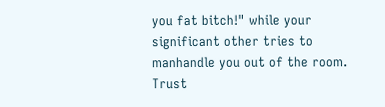you fat bitch!" while your significant other tries to manhandle you out of the room. Trust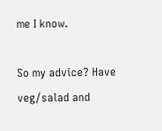me I know.

So my advice? Have veg/salad and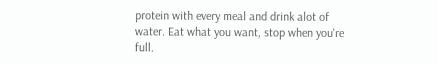protein with every meal and drink alot of water. Eat what you want, stop when you're full.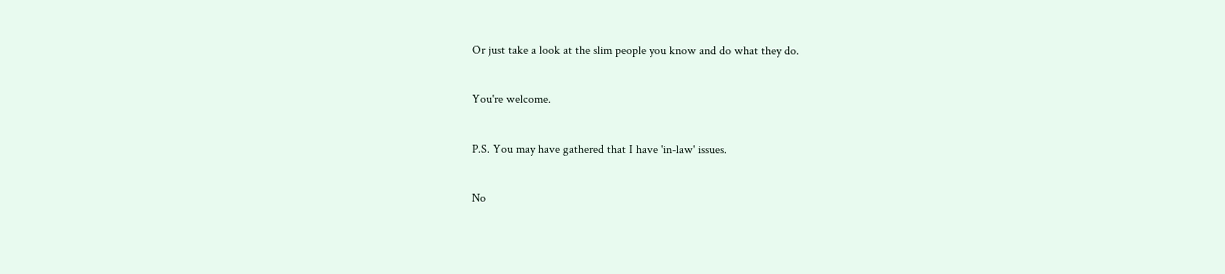Or just take a look at the slim people you know and do what they do.

You're welcome.

P.S. You may have gathered that I have 'in-law' issues.

No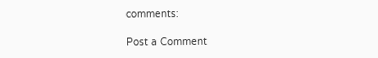comments:

Post a Comment